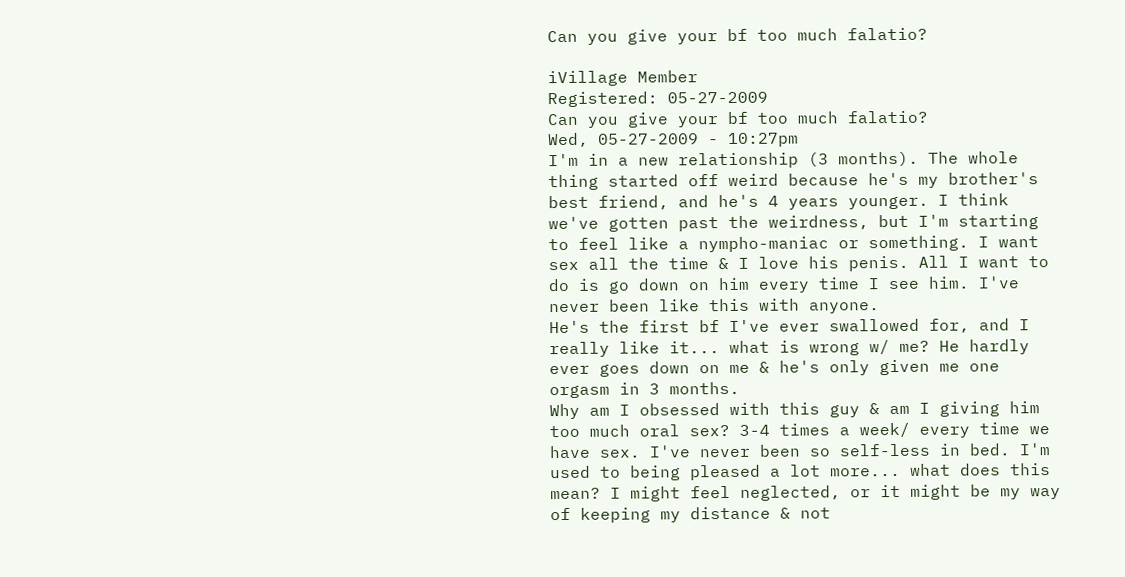Can you give your bf too much falatio?

iVillage Member
Registered: 05-27-2009
Can you give your bf too much falatio?
Wed, 05-27-2009 - 10:27pm
I'm in a new relationship (3 months). The whole thing started off weird because he's my brother's best friend, and he's 4 years younger. I think we've gotten past the weirdness, but I'm starting to feel like a nympho-maniac or something. I want sex all the time & I love his penis. All I want to do is go down on him every time I see him. I've never been like this with anyone.
He's the first bf I've ever swallowed for, and I really like it... what is wrong w/ me? He hardly ever goes down on me & he's only given me one orgasm in 3 months.
Why am I obsessed with this guy & am I giving him too much oral sex? 3-4 times a week/ every time we have sex. I've never been so self-less in bed. I'm used to being pleased a lot more... what does this mean? I might feel neglected, or it might be my way of keeping my distance & not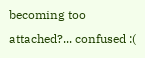becoming too attached?... confused :(